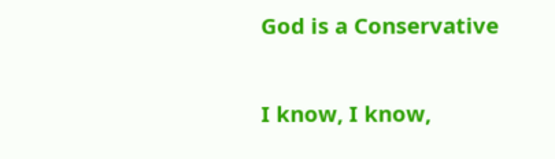God is a Conservative

I know, I know,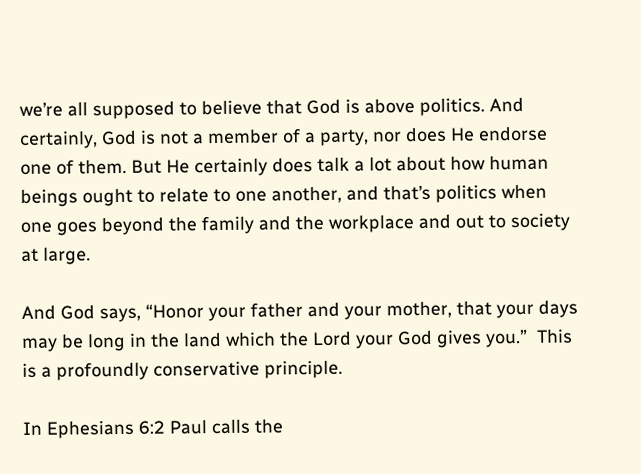we’re all supposed to believe that God is above politics. And certainly, God is not a member of a party, nor does He endorse one of them. But He certainly does talk a lot about how human beings ought to relate to one another, and that’s politics when one goes beyond the family and the workplace and out to society at large.

And God says, “Honor your father and your mother, that your days may be long in the land which the Lord your God gives you.”  This is a profoundly conservative principle.

In Ephesians 6:2 Paul calls the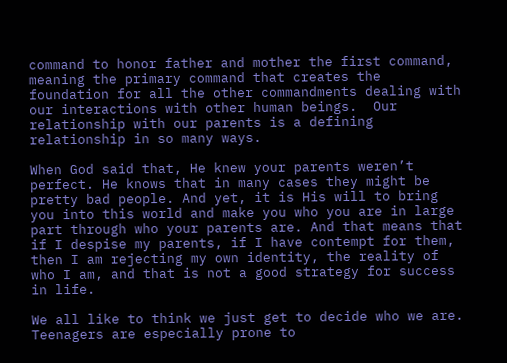command to honor father and mother the first command, meaning the primary command that creates the foundation for all the other commandments dealing with our interactions with other human beings.  Our relationship with our parents is a defining relationship in so many ways.

When God said that, He knew your parents weren’t perfect. He knows that in many cases they might be pretty bad people. And yet, it is His will to bring you into this world and make you who you are in large part through who your parents are. And that means that if I despise my parents, if I have contempt for them, then I am rejecting my own identity, the reality of who I am, and that is not a good strategy for success in life.

We all like to think we just get to decide who we are. Teenagers are especially prone to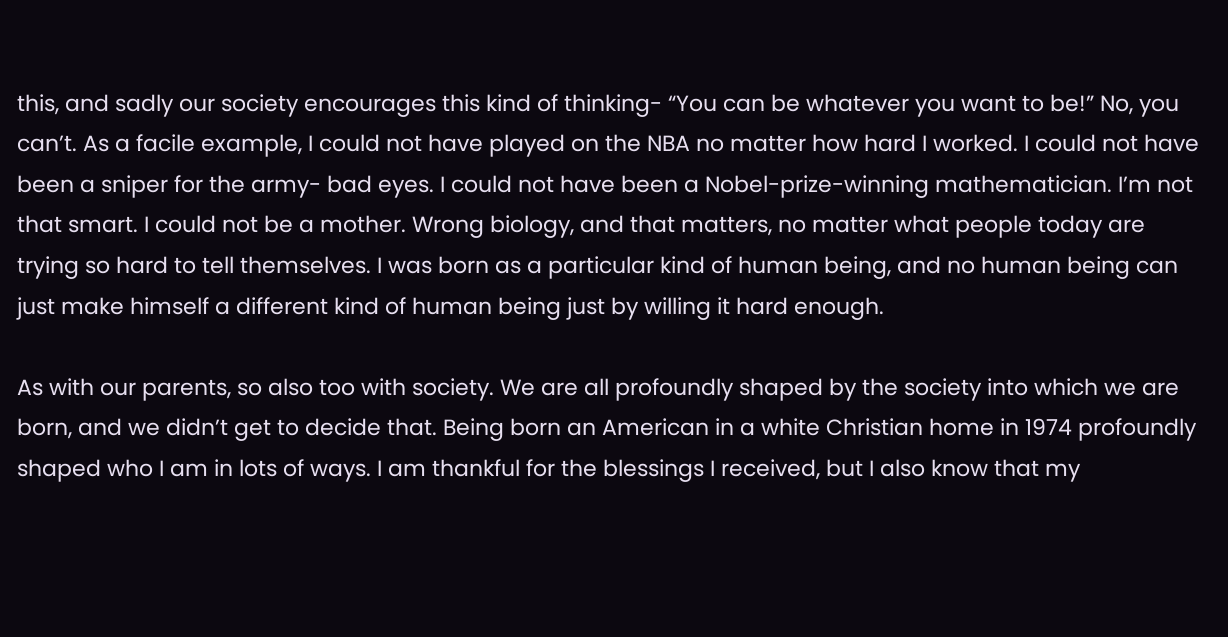this, and sadly our society encourages this kind of thinking- “You can be whatever you want to be!” No, you can’t. As a facile example, I could not have played on the NBA no matter how hard I worked. I could not have been a sniper for the army- bad eyes. I could not have been a Nobel-prize-winning mathematician. I’m not that smart. I could not be a mother. Wrong biology, and that matters, no matter what people today are trying so hard to tell themselves. I was born as a particular kind of human being, and no human being can just make himself a different kind of human being just by willing it hard enough.

As with our parents, so also too with society. We are all profoundly shaped by the society into which we are born, and we didn’t get to decide that. Being born an American in a white Christian home in 1974 profoundly shaped who I am in lots of ways. I am thankful for the blessings I received, but I also know that my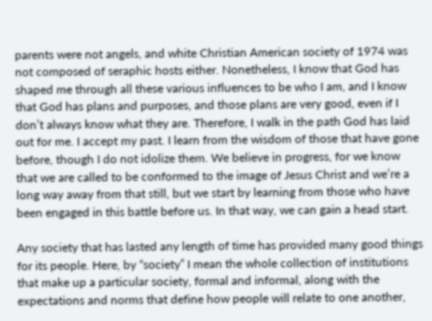parents were not angels, and white Christian American society of 1974 was not composed of seraphic hosts either. Nonetheless, I know that God has shaped me through all these various influences to be who I am, and I know that God has plans and purposes, and those plans are very good, even if I don’t always know what they are. Therefore, I walk in the path God has laid out for me. I accept my past. I learn from the wisdom of those that have gone before, though I do not idolize them. We believe in progress, for we know that we are called to be conformed to the image of Jesus Christ and we’re a long way away from that still, but we start by learning from those who have been engaged in this battle before us. In that way, we can gain a head start.

Any society that has lasted any length of time has provided many good things for its people. Here, by “society” I mean the whole collection of institutions that make up a particular society, formal and informal, along with the expectations and norms that define how people will relate to one another,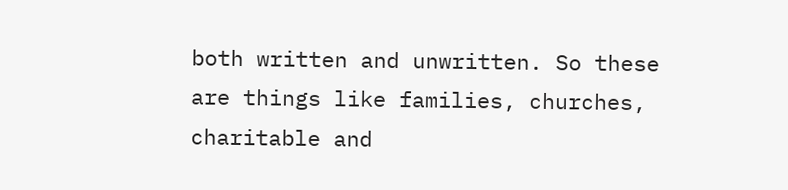both written and unwritten. So these are things like families, churches, charitable and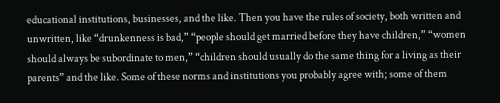educational institutions, businesses, and the like. Then you have the rules of society, both written and unwritten, like “drunkenness is bad,” “people should get married before they have children,” “women should always be subordinate to men,” “children should usually do the same thing for a living as their parents” and the like. Some of these norms and institutions you probably agree with; some of them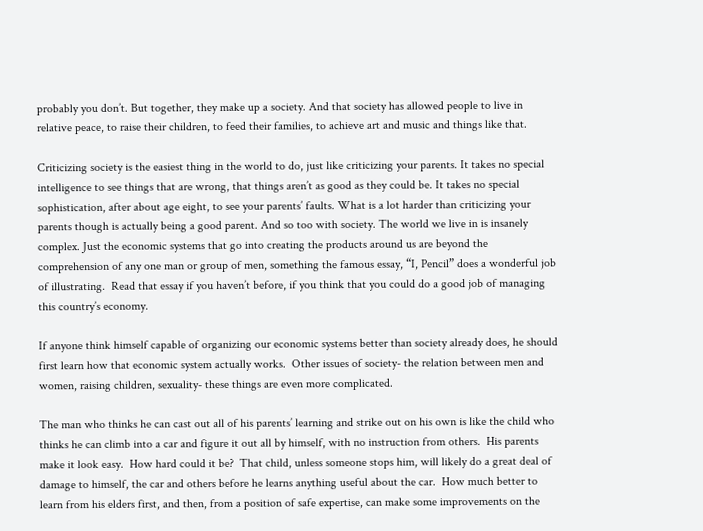probably you don’t. But together, they make up a society. And that society has allowed people to live in relative peace, to raise their children, to feed their families, to achieve art and music and things like that.

Criticizing society is the easiest thing in the world to do, just like criticizing your parents. It takes no special intelligence to see things that are wrong, that things aren’t as good as they could be. It takes no special sophistication, after about age eight, to see your parents’ faults. What is a lot harder than criticizing your parents though is actually being a good parent. And so too with society. The world we live in is insanely complex. Just the economic systems that go into creating the products around us are beyond the comprehension of any one man or group of men, something the famous essay, “I, Pencil” does a wonderful job of illustrating.  Read that essay if you haven’t before, if you think that you could do a good job of managing this country’s economy.

If anyone think himself capable of organizing our economic systems better than society already does, he should first learn how that economic system actually works.  Other issues of society- the relation between men and women, raising children, sexuality- these things are even more complicated.

The man who thinks he can cast out all of his parents’ learning and strike out on his own is like the child who thinks he can climb into a car and figure it out all by himself, with no instruction from others.  His parents make it look easy.  How hard could it be?  That child, unless someone stops him, will likely do a great deal of damage to himself, the car and others before he learns anything useful about the car.  How much better to learn from his elders first, and then, from a position of safe expertise, can make some improvements on the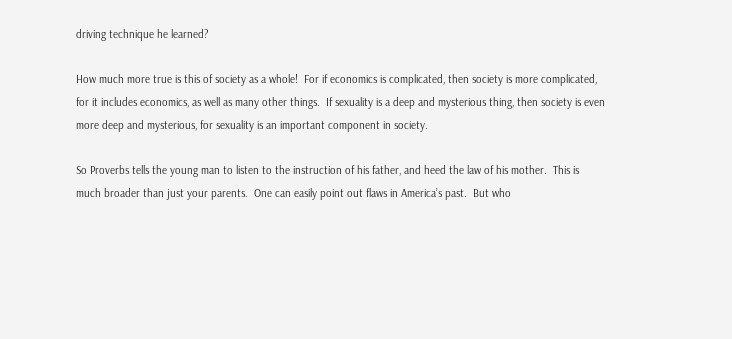driving technique he learned?

How much more true is this of society as a whole!  For if economics is complicated, then society is more complicated, for it includes economics, as well as many other things.  If sexuality is a deep and mysterious thing, then society is even more deep and mysterious, for sexuality is an important component in society.

So Proverbs tells the young man to listen to the instruction of his father, and heed the law of his mother.  This is much broader than just your parents.  One can easily point out flaws in America’s past.  But who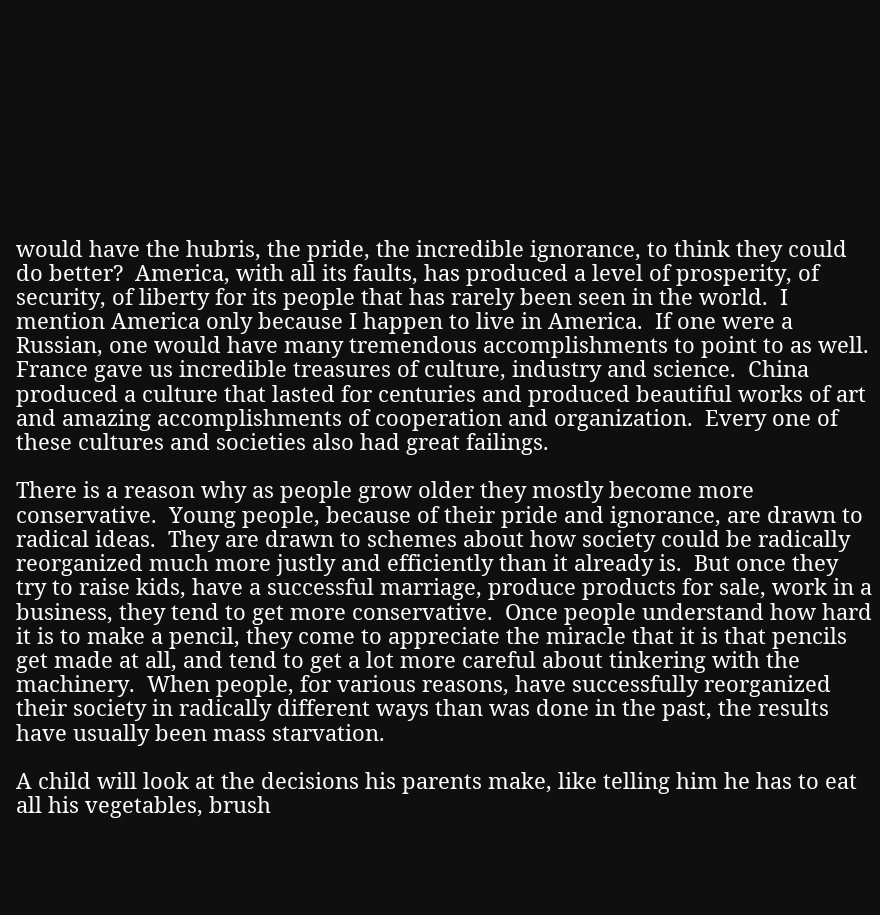would have the hubris, the pride, the incredible ignorance, to think they could do better?  America, with all its faults, has produced a level of prosperity, of security, of liberty for its people that has rarely been seen in the world.  I mention America only because I happen to live in America.  If one were a Russian, one would have many tremendous accomplishments to point to as well.  France gave us incredible treasures of culture, industry and science.  China produced a culture that lasted for centuries and produced beautiful works of art and amazing accomplishments of cooperation and organization.  Every one of these cultures and societies also had great failings.

There is a reason why as people grow older they mostly become more conservative.  Young people, because of their pride and ignorance, are drawn to radical ideas.  They are drawn to schemes about how society could be radically reorganized much more justly and efficiently than it already is.  But once they try to raise kids, have a successful marriage, produce products for sale, work in a business, they tend to get more conservative.  Once people understand how hard it is to make a pencil, they come to appreciate the miracle that it is that pencils get made at all, and tend to get a lot more careful about tinkering with the machinery.  When people, for various reasons, have successfully reorganized their society in radically different ways than was done in the past, the results have usually been mass starvation.

A child will look at the decisions his parents make, like telling him he has to eat all his vegetables, brush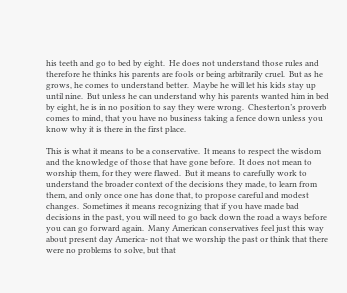his teeth and go to bed by eight.  He does not understand those rules and therefore he thinks his parents are fools or being arbitrarily cruel.  But as he grows, he comes to understand better.  Maybe he will let his kids stay up until nine.  But unless he can understand why his parents wanted him in bed by eight, he is in no position to say they were wrong.  Chesterton’s proverb comes to mind, that you have no business taking a fence down unless you know why it is there in the first place.

This is what it means to be a conservative.  It means to respect the wisdom and the knowledge of those that have gone before.  It does not mean to worship them, for they were flawed.  But it means to carefully work to understand the broader context of the decisions they made, to learn from them, and only once one has done that, to propose careful and modest changes.  Sometimes it means recognizing that if you have made bad decisions in the past, you will need to go back down the road a ways before you can go forward again.  Many American conservatives feel just this way about present day America- not that we worship the past or think that there were no problems to solve, but that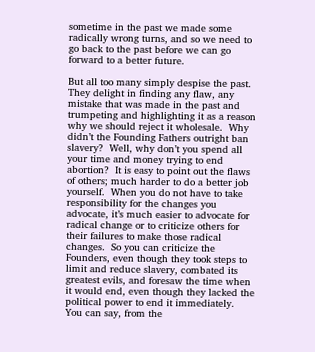sometime in the past we made some radically wrong turns, and so we need to go back to the past before we can go forward to a better future.

But all too many simply despise the past.  They delight in finding any flaw, any mistake that was made in the past and trumpeting and highlighting it as a reason why we should reject it wholesale.  Why didn’t the Founding Fathers outright ban slavery?  Well, why don’t you spend all your time and money trying to end abortion?  It is easy to point out the flaws of others; much harder to do a better job yourself.  When you do not have to take responsibility for the changes you advocate, it’s much easier to advocate for radical change or to criticize others for their failures to make those radical changes.  So you can criticize the Founders, even though they took steps to limit and reduce slavery, combated its greatest evils, and foresaw the time when it would end, even though they lacked the political power to end it immediately.  You can say, from the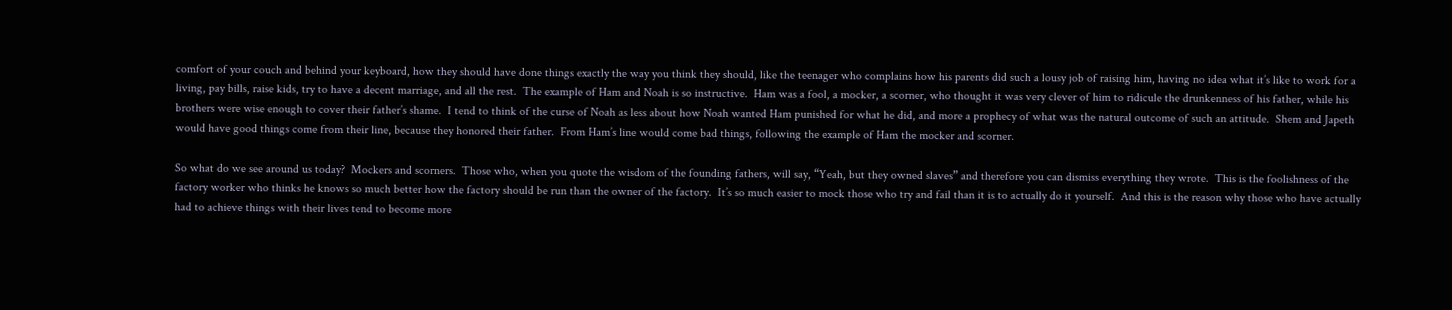comfort of your couch and behind your keyboard, how they should have done things exactly the way you think they should, like the teenager who complains how his parents did such a lousy job of raising him, having no idea what it’s like to work for a living, pay bills, raise kids, try to have a decent marriage, and all the rest.  The example of Ham and Noah is so instructive.  Ham was a fool, a mocker, a scorner, who thought it was very clever of him to ridicule the drunkenness of his father, while his brothers were wise enough to cover their father’s shame.  I tend to think of the curse of Noah as less about how Noah wanted Ham punished for what he did, and more a prophecy of what was the natural outcome of such an attitude.  Shem and Japeth would have good things come from their line, because they honored their father.  From Ham’s line would come bad things, following the example of Ham the mocker and scorner.

So what do we see around us today?  Mockers and scorners.  Those who, when you quote the wisdom of the founding fathers, will say, “Yeah, but they owned slaves” and therefore you can dismiss everything they wrote.  This is the foolishness of the factory worker who thinks he knows so much better how the factory should be run than the owner of the factory.  It’s so much easier to mock those who try and fail than it is to actually do it yourself.  And this is the reason why those who have actually had to achieve things with their lives tend to become more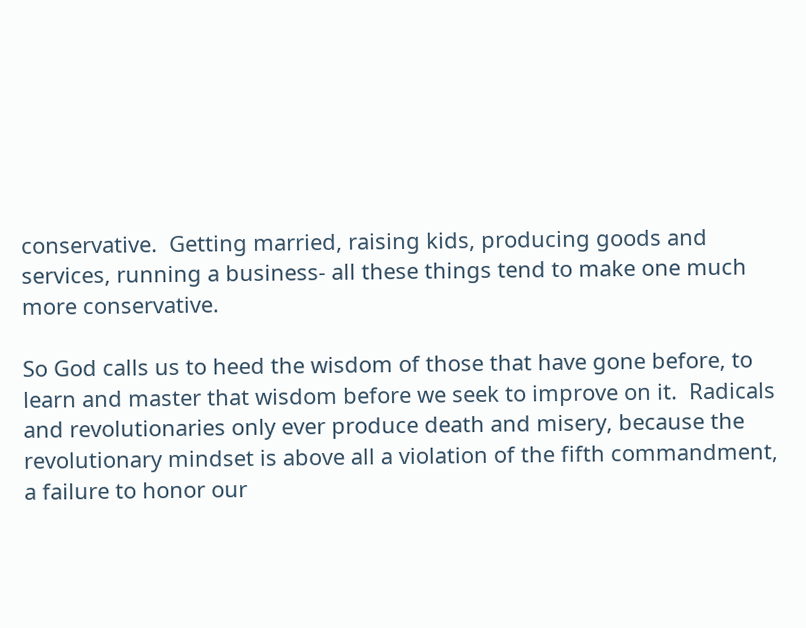conservative.  Getting married, raising kids, producing goods and services, running a business- all these things tend to make one much more conservative.

So God calls us to heed the wisdom of those that have gone before, to learn and master that wisdom before we seek to improve on it.  Radicals and revolutionaries only ever produce death and misery, because the revolutionary mindset is above all a violation of the fifth commandment, a failure to honor our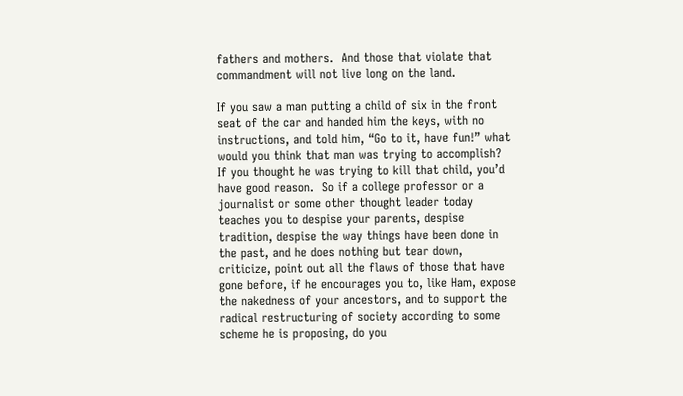fathers and mothers.  And those that violate that commandment will not live long on the land.

If you saw a man putting a child of six in the front seat of the car and handed him the keys, with no instructions, and told him, “Go to it, have fun!” what would you think that man was trying to accomplish?  If you thought he was trying to kill that child, you’d have good reason.  So if a college professor or a journalist or some other thought leader today teaches you to despise your parents, despise tradition, despise the way things have been done in the past, and he does nothing but tear down, criticize, point out all the flaws of those that have gone before, if he encourages you to, like Ham, expose the nakedness of your ancestors, and to support the radical restructuring of society according to some scheme he is proposing, do you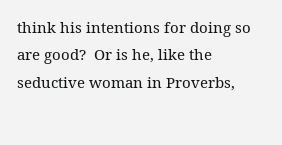think his intentions for doing so are good?  Or is he, like the seductive woman in Proverbs,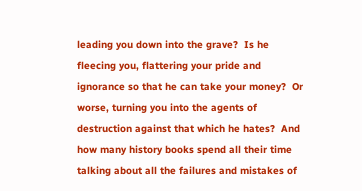leading you down into the grave?  Is he fleecing you, flattering your pride and ignorance so that he can take your money?  Or worse, turning you into the agents of destruction against that which he hates?  And how many history books spend all their time talking about all the failures and mistakes of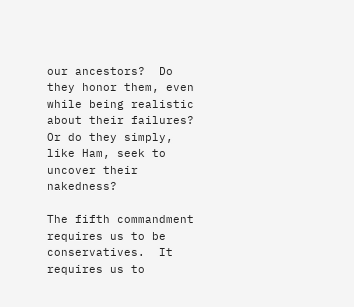our ancestors?  Do they honor them, even while being realistic about their failures?  Or do they simply, like Ham, seek to uncover their nakedness?

The fifth commandment requires us to be conservatives.  It requires us to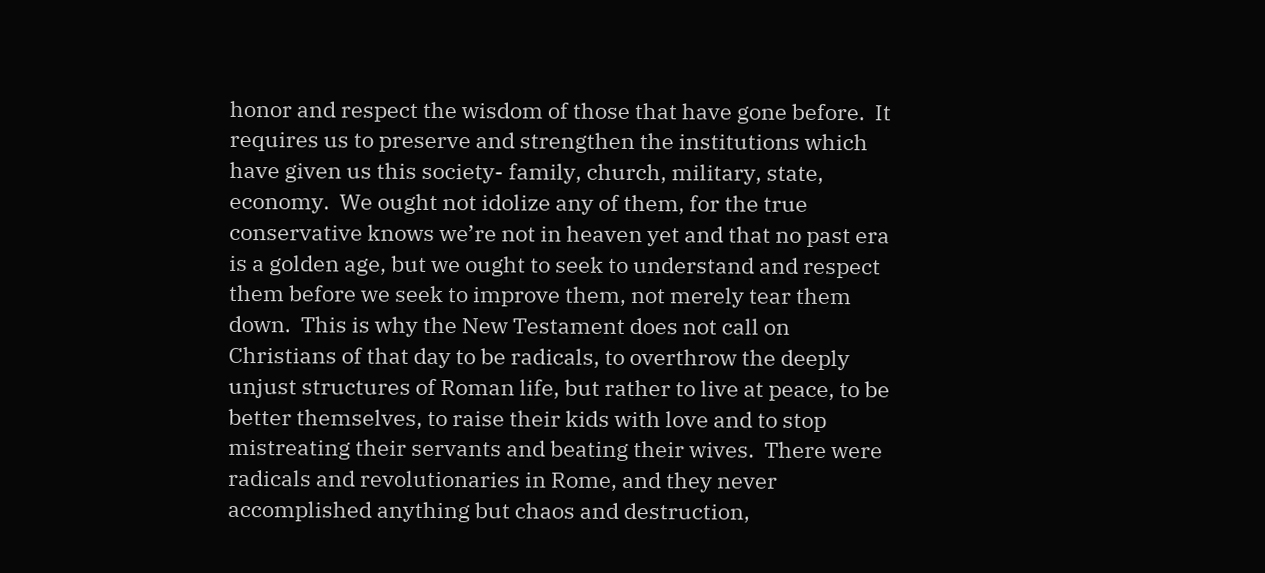honor and respect the wisdom of those that have gone before.  It requires us to preserve and strengthen the institutions which have given us this society- family, church, military, state, economy.  We ought not idolize any of them, for the true conservative knows we’re not in heaven yet and that no past era is a golden age, but we ought to seek to understand and respect them before we seek to improve them, not merely tear them down.  This is why the New Testament does not call on Christians of that day to be radicals, to overthrow the deeply unjust structures of Roman life, but rather to live at peace, to be better themselves, to raise their kids with love and to stop mistreating their servants and beating their wives.  There were radicals and revolutionaries in Rome, and they never accomplished anything but chaos and destruction,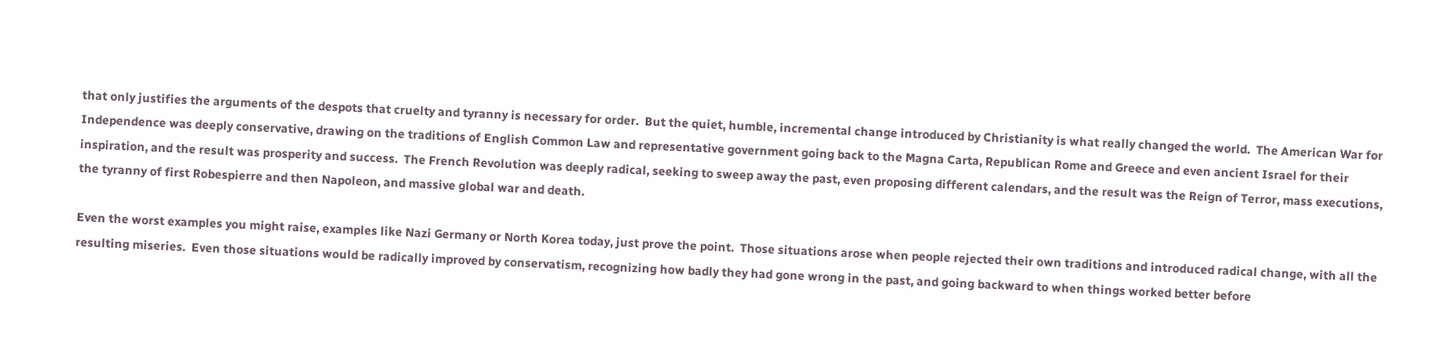that only justifies the arguments of the despots that cruelty and tyranny is necessary for order.  But the quiet, humble, incremental change introduced by Christianity is what really changed the world.  The American War for Independence was deeply conservative, drawing on the traditions of English Common Law and representative government going back to the Magna Carta, Republican Rome and Greece and even ancient Israel for their inspiration, and the result was prosperity and success.  The French Revolution was deeply radical, seeking to sweep away the past, even proposing different calendars, and the result was the Reign of Terror, mass executions, the tyranny of first Robespierre and then Napoleon, and massive global war and death.

Even the worst examples you might raise, examples like Nazi Germany or North Korea today, just prove the point.  Those situations arose when people rejected their own traditions and introduced radical change, with all the resulting miseries.  Even those situations would be radically improved by conservatism, recognizing how badly they had gone wrong in the past, and going backward to when things worked better before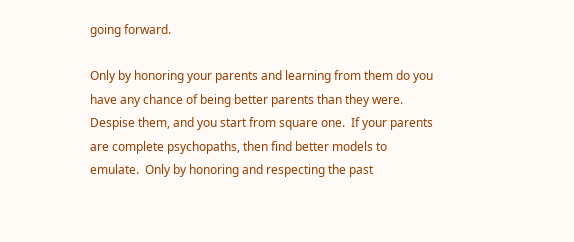going forward.

Only by honoring your parents and learning from them do you have any chance of being better parents than they were.  Despise them, and you start from square one.  If your parents are complete psychopaths, then find better models to emulate.  Only by honoring and respecting the past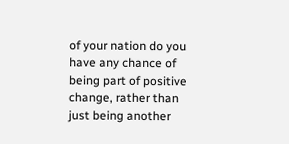of your nation do you have any chance of being part of positive change, rather than just being another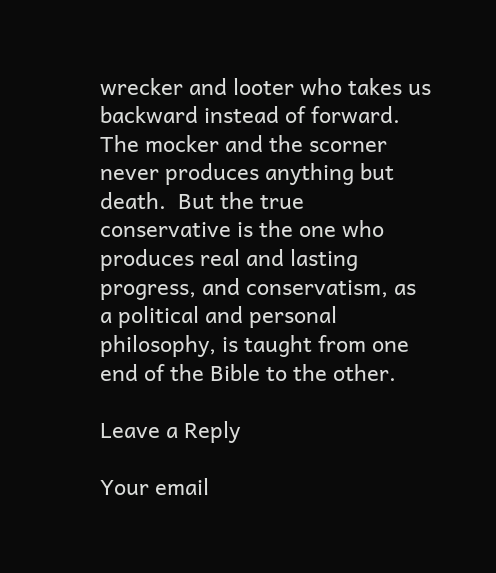wrecker and looter who takes us backward instead of forward.    The mocker and the scorner never produces anything but death.  But the true conservative is the one who produces real and lasting progress, and conservatism, as a political and personal philosophy, is taught from one end of the Bible to the other.

Leave a Reply

Your email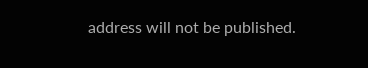address will not be published.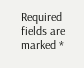Required fields are marked *